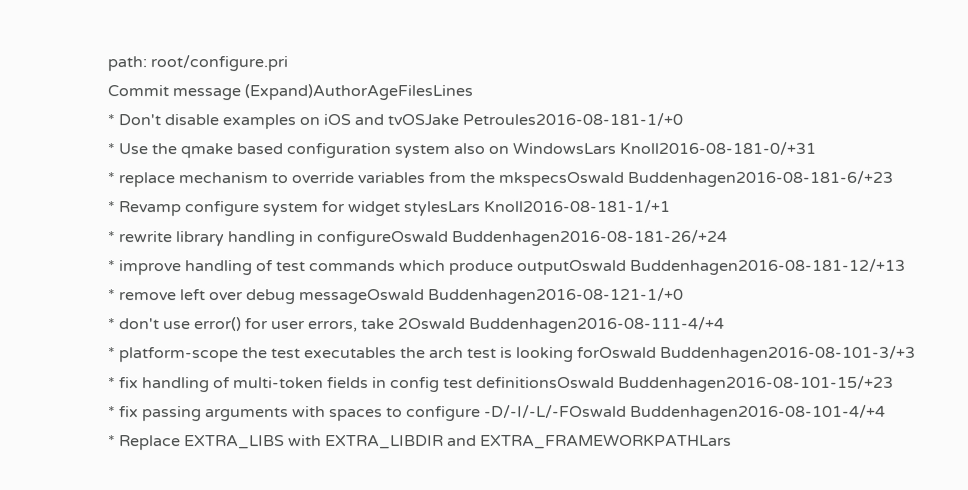path: root/configure.pri
Commit message (Expand)AuthorAgeFilesLines
* Don't disable examples on iOS and tvOSJake Petroules2016-08-181-1/+0
* Use the qmake based configuration system also on WindowsLars Knoll2016-08-181-0/+31
* replace mechanism to override variables from the mkspecsOswald Buddenhagen2016-08-181-6/+23
* Revamp configure system for widget stylesLars Knoll2016-08-181-1/+1
* rewrite library handling in configureOswald Buddenhagen2016-08-181-26/+24
* improve handling of test commands which produce outputOswald Buddenhagen2016-08-181-12/+13
* remove left over debug messageOswald Buddenhagen2016-08-121-1/+0
* don't use error() for user errors, take 2Oswald Buddenhagen2016-08-111-4/+4
* platform-scope the test executables the arch test is looking forOswald Buddenhagen2016-08-101-3/+3
* fix handling of multi-token fields in config test definitionsOswald Buddenhagen2016-08-101-15/+23
* fix passing arguments with spaces to configure -D/-I/-L/-FOswald Buddenhagen2016-08-101-4/+4
* Replace EXTRA_LIBS with EXTRA_LIBDIR and EXTRA_FRAMEWORKPATHLars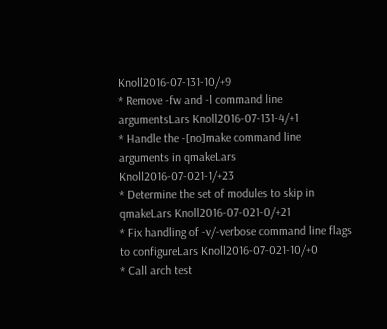Knoll2016-07-131-10/+9
* Remove -fw and -l command line argumentsLars Knoll2016-07-131-4/+1
* Handle the -[no]make command line arguments in qmakeLars Knoll2016-07-021-1/+23
* Determine the set of modules to skip in qmakeLars Knoll2016-07-021-0/+21
* Fix handling of -v/-verbose command line flags to configureLars Knoll2016-07-021-10/+0
* Call arch test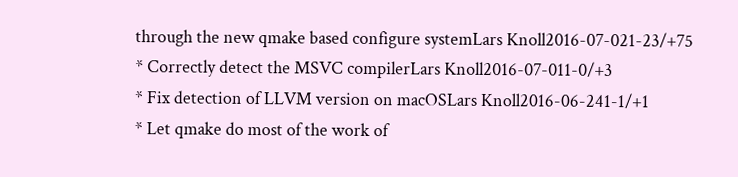through the new qmake based configure systemLars Knoll2016-07-021-23/+75
* Correctly detect the MSVC compilerLars Knoll2016-07-011-0/+3
* Fix detection of LLVM version on macOSLars Knoll2016-06-241-1/+1
* Let qmake do most of the work of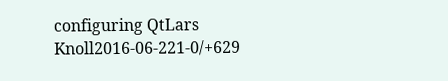configuring QtLars Knoll2016-06-221-0/+629